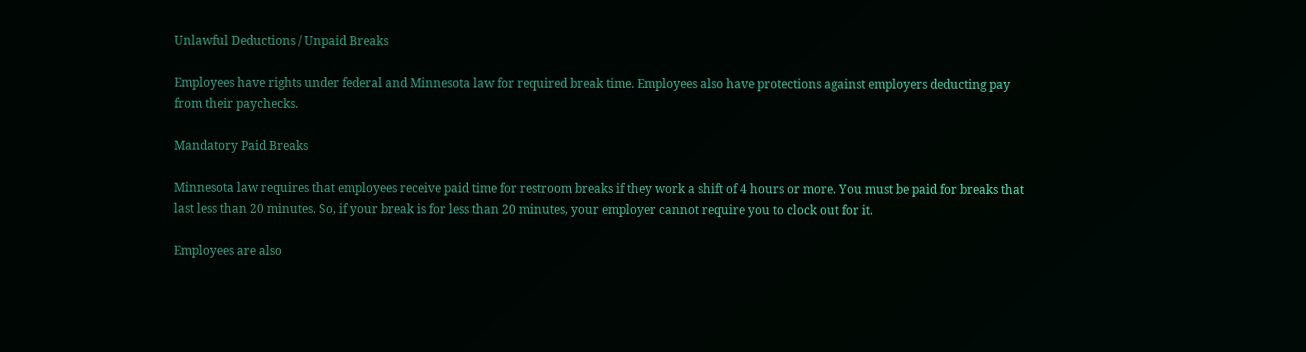Unlawful Deductions / Unpaid Breaks

Employees have rights under federal and Minnesota law for required break time. Employees also have protections against employers deducting pay from their paychecks.

Mandatory Paid Breaks

Minnesota law requires that employees receive paid time for restroom breaks if they work a shift of 4 hours or more. You must be paid for breaks that last less than 20 minutes. So, if your break is for less than 20 minutes, your employer cannot require you to clock out for it.

Employees are also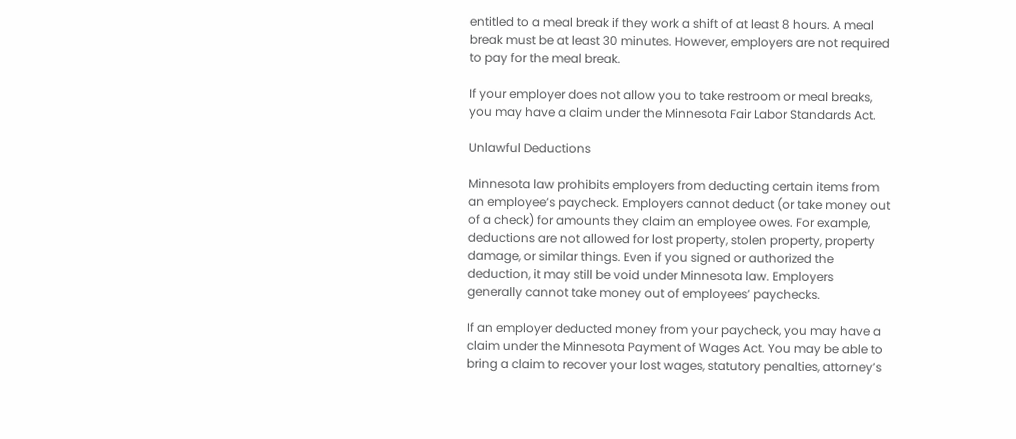entitled to a meal break if they work a shift of at least 8 hours. A meal break must be at least 30 minutes. However, employers are not required to pay for the meal break.

If your employer does not allow you to take restroom or meal breaks, you may have a claim under the Minnesota Fair Labor Standards Act.

Unlawful Deductions

Minnesota law prohibits employers from deducting certain items from an employee’s paycheck. Employers cannot deduct (or take money out of a check) for amounts they claim an employee owes. For example, deductions are not allowed for lost property, stolen property, property damage, or similar things. Even if you signed or authorized the deduction, it may still be void under Minnesota law. Employers generally cannot take money out of employees’ paychecks.

If an employer deducted money from your paycheck, you may have a claim under the Minnesota Payment of Wages Act. You may be able to bring a claim to recover your lost wages, statutory penalties, attorney’s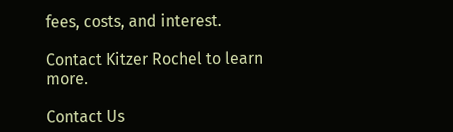fees, costs, and interest.

Contact Kitzer Rochel to learn more.

Contact Us